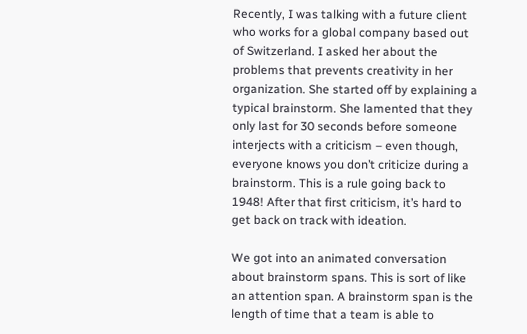Recently, I was talking with a future client who works for a global company based out of Switzerland. I asked her about the problems that prevents creativity in her organization. She started off by explaining a typical brainstorm. She lamented that they only last for 30 seconds before someone interjects with a criticism – even though, everyone knows you don’t criticize during a brainstorm. This is a rule going back to 1948! After that first criticism, it’s hard to get back on track with ideation.

We got into an animated conversation about brainstorm spans. This is sort of like an attention span. A brainstorm span is the length of time that a team is able to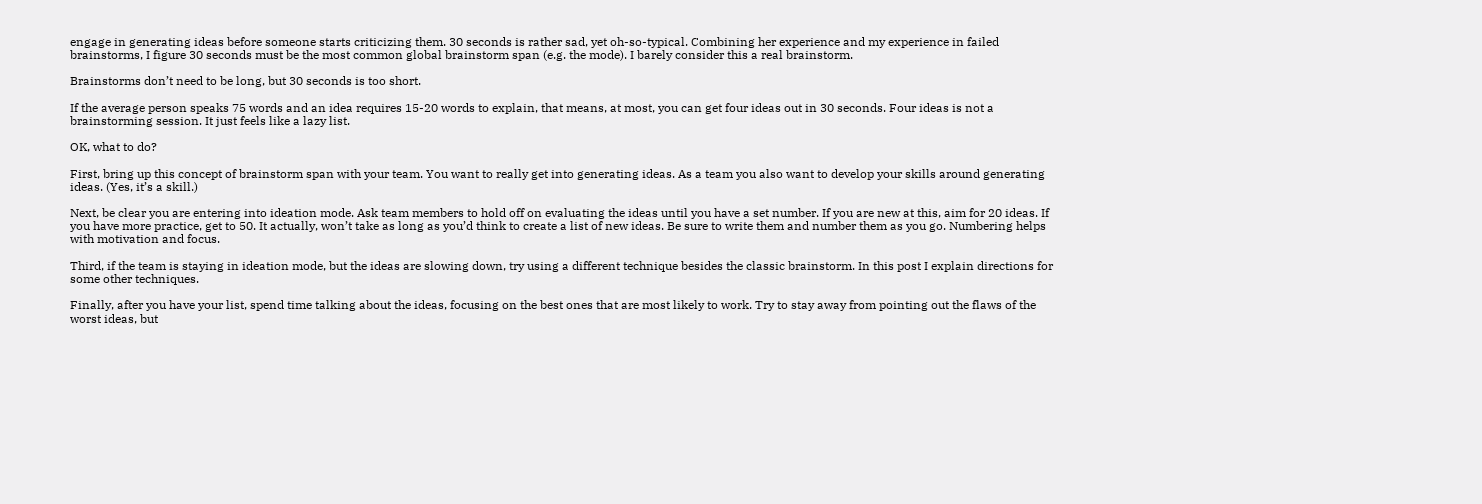engage in generating ideas before someone starts criticizing them. 30 seconds is rather sad, yet oh-so-typical. Combining her experience and my experience in failed brainstorms, I figure 30 seconds must be the most common global brainstorm span (e.g. the mode). I barely consider this a real brainstorm.

Brainstorms don’t need to be long, but 30 seconds is too short.

If the average person speaks 75 words and an idea requires 15-20 words to explain, that means, at most, you can get four ideas out in 30 seconds. Four ideas is not a brainstorming session. It just feels like a lazy list.

OK, what to do?

First, bring up this concept of brainstorm span with your team. You want to really get into generating ideas. As a team you also want to develop your skills around generating ideas. (Yes, it’s a skill.)

Next, be clear you are entering into ideation mode. Ask team members to hold off on evaluating the ideas until you have a set number. If you are new at this, aim for 20 ideas. If you have more practice, get to 50. It actually, won’t take as long as you’d think to create a list of new ideas. Be sure to write them and number them as you go. Numbering helps with motivation and focus.

Third, if the team is staying in ideation mode, but the ideas are slowing down, try using a different technique besides the classic brainstorm. In this post I explain directions for some other techniques.

Finally, after you have your list, spend time talking about the ideas, focusing on the best ones that are most likely to work. Try to stay away from pointing out the flaws of the worst ideas, but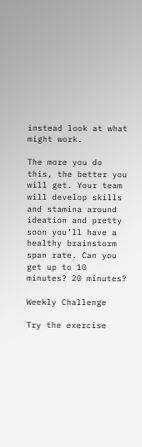instead look at what might work.

The more you do this, the better you will get. Your team will develop skills and stamina around ideation and pretty soon you’ll have a healthy brainstorm span rate. Can you get up to 10 minutes? 20 minutes?

Weekly Challenge

Try the exercise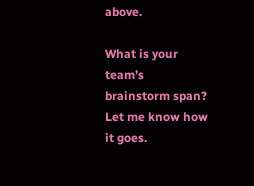above.

What is your team’s brainstorm span?
Let me know how it goes.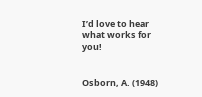I’d love to hear what works for you!


Osborn, A. (1948)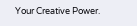Your Creative Power.